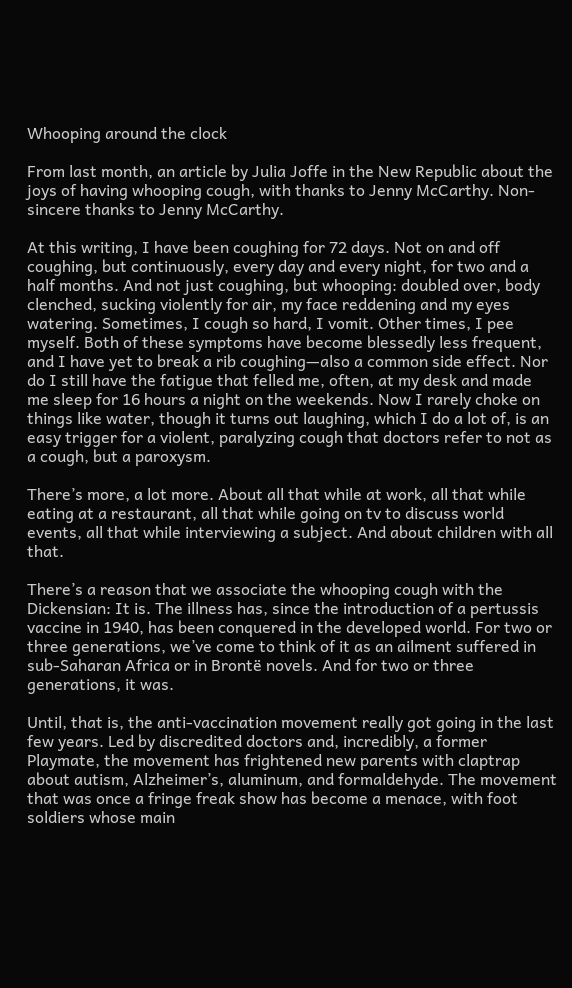Whooping around the clock

From last month, an article by Julia Joffe in the New Republic about the joys of having whooping cough, with thanks to Jenny McCarthy. Non-sincere thanks to Jenny McCarthy.

At this writing, I have been coughing for 72 days. Not on and off coughing, but continuously, every day and every night, for two and a half months. And not just coughing, but whooping: doubled over, body clenched, sucking violently for air, my face reddening and my eyes watering. Sometimes, I cough so hard, I vomit. Other times, I pee myself. Both of these symptoms have become blessedly less frequent, and I have yet to break a rib coughing—also a common side effect. Nor do I still have the fatigue that felled me, often, at my desk and made me sleep for 16 hours a night on the weekends. Now I rarely choke on things like water, though it turns out laughing, which I do a lot of, is an easy trigger for a violent, paralyzing cough that doctors refer to not as a cough, but a paroxysm.

There’s more, a lot more. About all that while at work, all that while eating at a restaurant, all that while going on tv to discuss world events, all that while interviewing a subject. And about children with all that.

There’s a reason that we associate the whooping cough with the Dickensian: It is. The illness has, since the introduction of a pertussis vaccine in 1940, has been conquered in the developed world. For two or three generations, we’ve come to think of it as an ailment suffered in sub-Saharan Africa or in Brontë novels. And for two or three generations, it was.

Until, that is, the anti-vaccination movement really got going in the last few years. Led by discredited doctors and, incredibly, a former Playmate, the movement has frightened new parents with claptrap about autism, Alzheimer’s, aluminum, and formaldehyde. The movement that was once a fringe freak show has become a menace, with foot soldiers whose main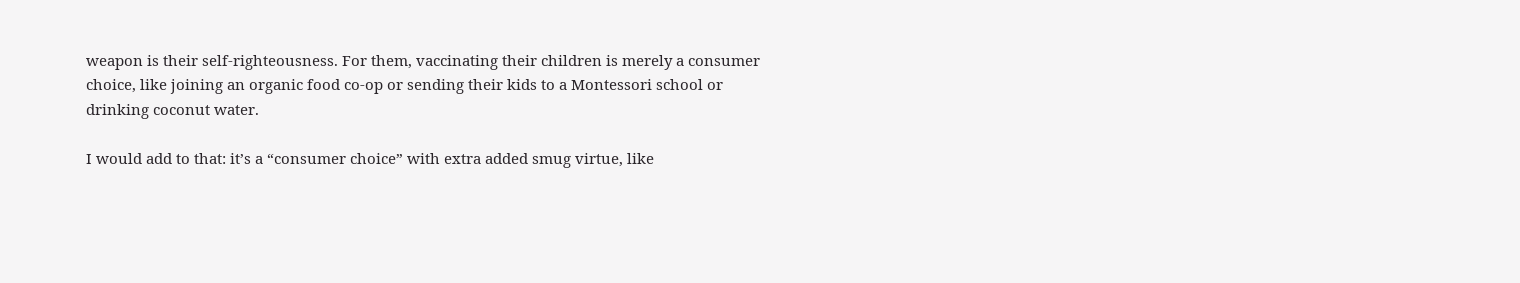weapon is their self-righteousness. For them, vaccinating their children is merely a consumer choice, like joining an organic food co-op or sending their kids to a Montessori school or drinking coconut water.

I would add to that: it’s a “consumer choice” with extra added smug virtue, like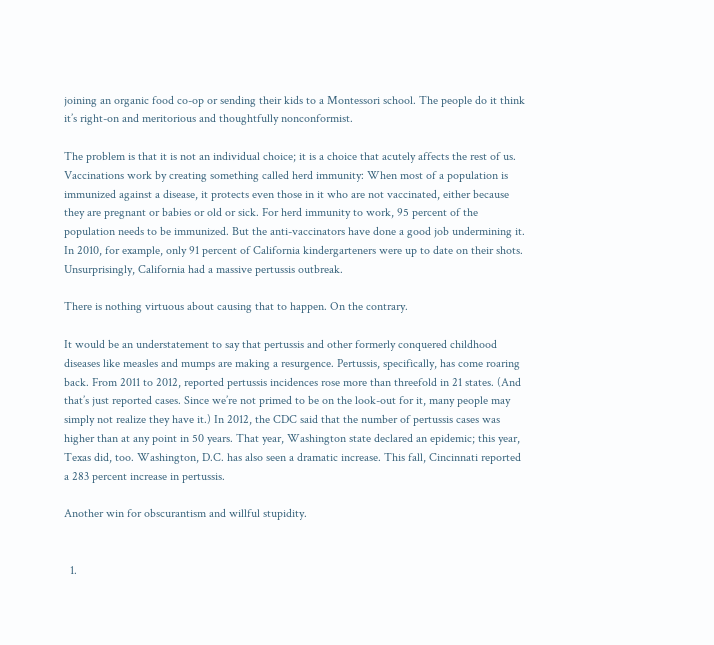joining an organic food co-op or sending their kids to a Montessori school. The people do it think it’s right-on and meritorious and thoughtfully nonconformist.

The problem is that it is not an individual choice; it is a choice that acutely affects the rest of us. Vaccinations work by creating something called herd immunity: When most of a population is immunized against a disease, it protects even those in it who are not vaccinated, either because they are pregnant or babies or old or sick. For herd immunity to work, 95 percent of the population needs to be immunized. But the anti-vaccinators have done a good job undermining it. In 2010, for example, only 91 percent of California kindergarteners were up to date on their shots. Unsurprisingly, California had a massive pertussis outbreak.

There is nothing virtuous about causing that to happen. On the contrary.

It would be an understatement to say that pertussis and other formerly conquered childhood diseases like measles and mumps are making a resurgence. Pertussis, specifically, has come roaring back. From 2011 to 2012, reported pertussis incidences rose more than threefold in 21 states. (And that’s just reported cases. Since we’re not primed to be on the look-out for it, many people may simply not realize they have it.) In 2012, the CDC said that the number of pertussis cases was higher than at any point in 50 years. That year, Washington state declared an epidemic; this year, Texas did, too. Washington, D.C. has also seen a dramatic increase. This fall, Cincinnati reported a 283 percent increase in pertussis.

Another win for obscurantism and willful stupidity.


  1.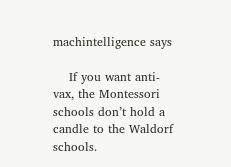machintelligence says

    If you want anti-vax, the Montessori schools don’t hold a candle to the Waldorf schools.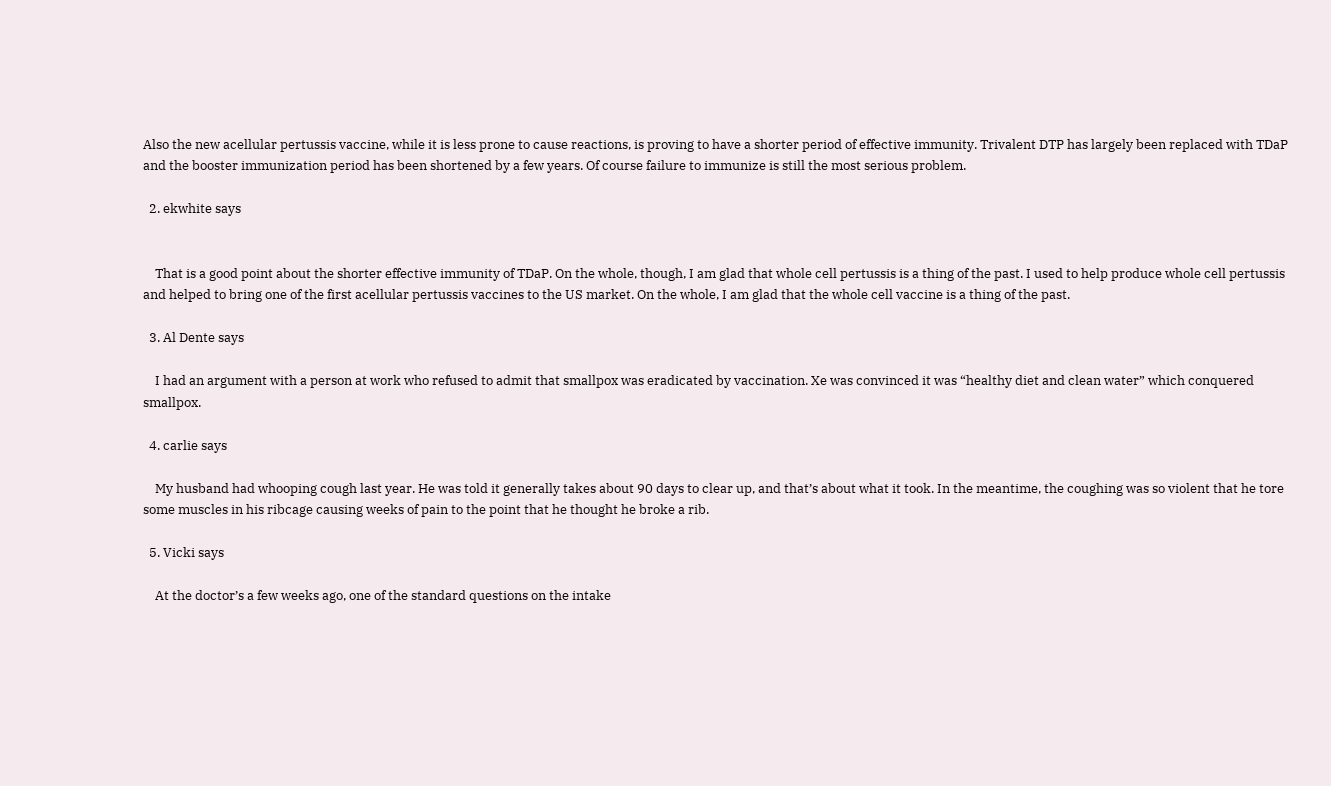Also the new acellular pertussis vaccine, while it is less prone to cause reactions, is proving to have a shorter period of effective immunity. Trivalent DTP has largely been replaced with TDaP and the booster immunization period has been shortened by a few years. Of course failure to immunize is still the most serious problem.

  2. ekwhite says


    That is a good point about the shorter effective immunity of TDaP. On the whole, though, I am glad that whole cell pertussis is a thing of the past. I used to help produce whole cell pertussis and helped to bring one of the first acellular pertussis vaccines to the US market. On the whole, I am glad that the whole cell vaccine is a thing of the past.

  3. Al Dente says

    I had an argument with a person at work who refused to admit that smallpox was eradicated by vaccination. Xe was convinced it was “healthy diet and clean water” which conquered smallpox.

  4. carlie says

    My husband had whooping cough last year. He was told it generally takes about 90 days to clear up, and that’s about what it took. In the meantime, the coughing was so violent that he tore some muscles in his ribcage causing weeks of pain to the point that he thought he broke a rib.

  5. Vicki says

    At the doctor’s a few weeks ago, one of the standard questions on the intake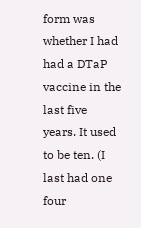form was whether I had had a DTaP vaccine in the last five years. It used to be ten. (I last had one four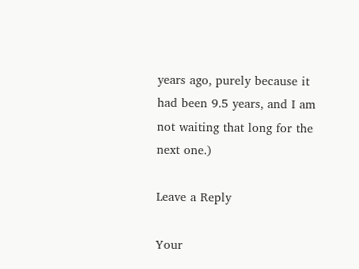years ago, purely because it had been 9.5 years, and I am not waiting that long for the next one.)

Leave a Reply

Your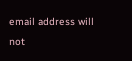email address will not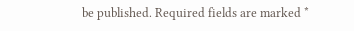be published. Required fields are marked *